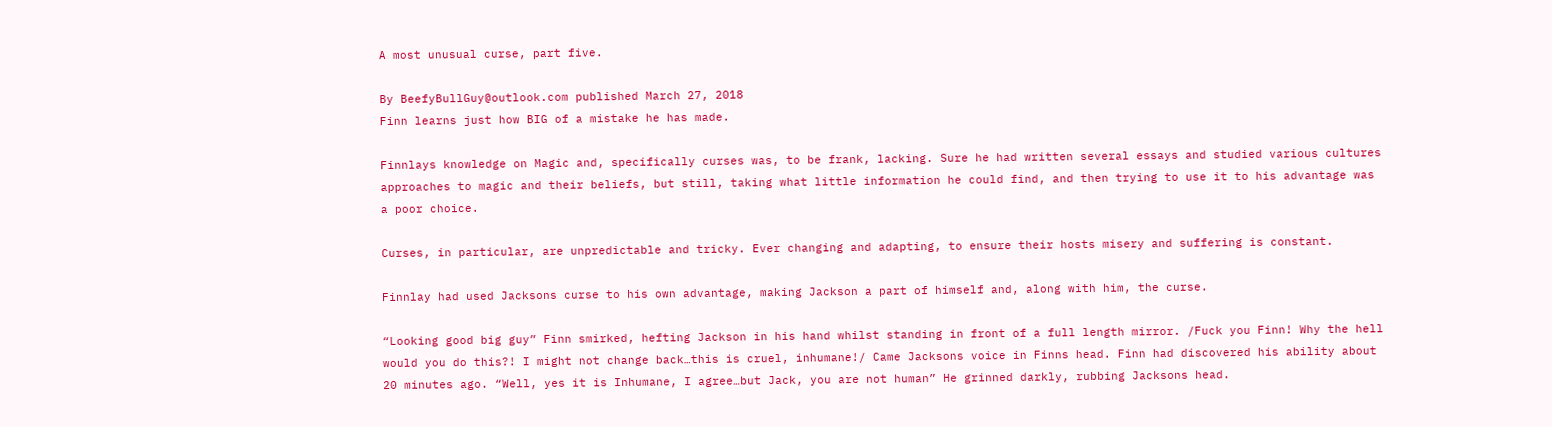A most unusual curse, part five.

By BeefyBullGuy@outlook.com published March 27, 2018
Finn learns just how BIG of a mistake he has made.

Finnlays knowledge on Magic and, specifically curses was, to be frank, lacking. Sure he had written several essays and studied various cultures approaches to magic and their beliefs, but still, taking what little information he could find, and then trying to use it to his advantage was a poor choice.

Curses, in particular, are unpredictable and tricky. Ever changing and adapting, to ensure their hosts misery and suffering is constant.

Finnlay had used Jacksons curse to his own advantage, making Jackson a part of himself and, along with him, the curse.

“Looking good big guy” Finn smirked, hefting Jackson in his hand whilst standing in front of a full length mirror. /Fuck you Finn! Why the hell would you do this?! I might not change back…this is cruel, inhumane!/ Came Jacksons voice in Finns head. Finn had discovered his ability about 20 minutes ago. “Well, yes it is Inhumane, I agree…but Jack, you are not human” He grinned darkly, rubbing Jacksons head.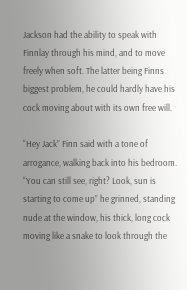Jackson had the ability to speak with Finnlay through his mind, and to move freely when soft. The latter being Finns biggest problem, he could hardly have his cock moving about with its own free will.

“Hey Jack” Finn said with a tone of arrogance, walking back into his bedroom. “You can still see, right? Look, sun is starting to come up” he grinned, standing nude at the window, his thick, long cock moving like a snake to look through the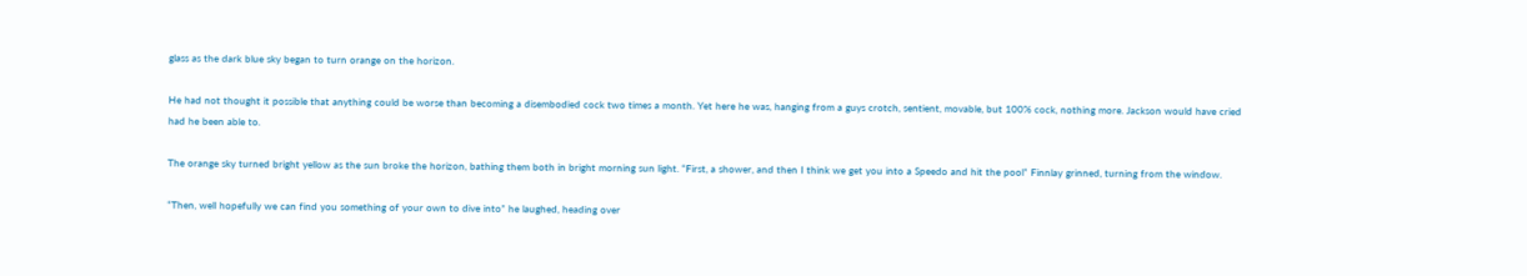glass as the dark blue sky began to turn orange on the horizon.

He had not thought it possible that anything could be worse than becoming a disembodied cock two times a month. Yet here he was, hanging from a guys crotch, sentient, movable, but 100% cock, nothing more. Jackson would have cried had he been able to.

The orange sky turned bright yellow as the sun broke the horizon, bathing them both in bright morning sun light. “First, a shower, and then I think we get you into a Speedo and hit the pool” Finnlay grinned, turning from the window.

“Then, well hopefully we can find you something of your own to dive into” he laughed, heading over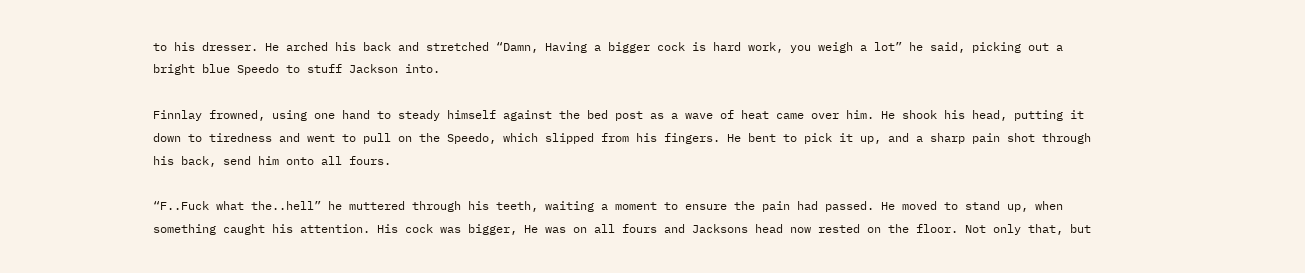to his dresser. He arched his back and stretched “Damn, Having a bigger cock is hard work, you weigh a lot” he said, picking out a bright blue Speedo to stuff Jackson into.

Finnlay frowned, using one hand to steady himself against the bed post as a wave of heat came over him. He shook his head, putting it down to tiredness and went to pull on the Speedo, which slipped from his fingers. He bent to pick it up, and a sharp pain shot through his back, send him onto all fours.

“F..Fuck what the..hell” he muttered through his teeth, waiting a moment to ensure the pain had passed. He moved to stand up, when something caught his attention. His cock was bigger, He was on all fours and Jacksons head now rested on the floor. Not only that, but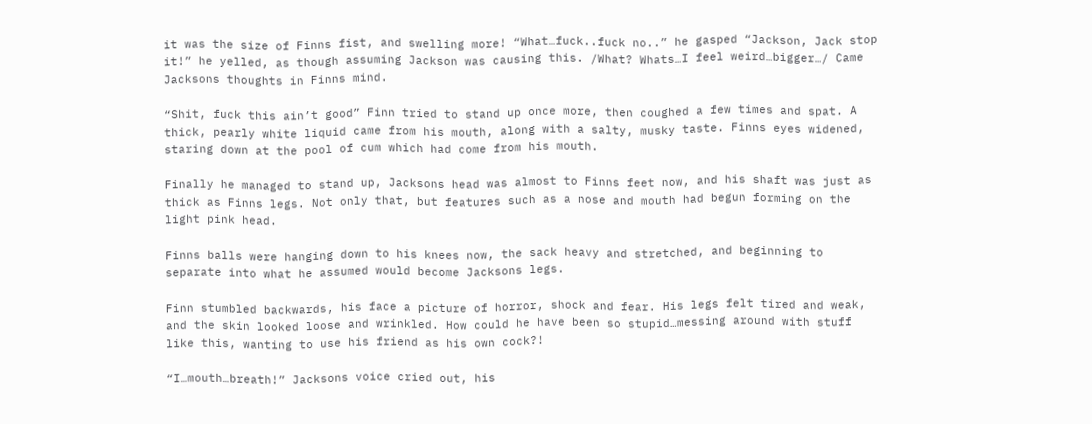it was the size of Finns fist, and swelling more! “What…fuck..fuck no..” he gasped “Jackson, Jack stop it!” he yelled, as though assuming Jackson was causing this. /What? Whats…I feel weird…bigger…/ Came Jacksons thoughts in Finns mind.

“Shit, fuck this ain’t good” Finn tried to stand up once more, then coughed a few times and spat. A thick, pearly white liquid came from his mouth, along with a salty, musky taste. Finns eyes widened, staring down at the pool of cum which had come from his mouth.

Finally he managed to stand up, Jacksons head was almost to Finns feet now, and his shaft was just as thick as Finns legs. Not only that, but features such as a nose and mouth had begun forming on the light pink head.

Finns balls were hanging down to his knees now, the sack heavy and stretched, and beginning to separate into what he assumed would become Jacksons legs.

Finn stumbled backwards, his face a picture of horror, shock and fear. His legs felt tired and weak, and the skin looked loose and wrinkled. How could he have been so stupid…messing around with stuff like this, wanting to use his friend as his own cock?!

“I…mouth…breath!” Jacksons voice cried out, his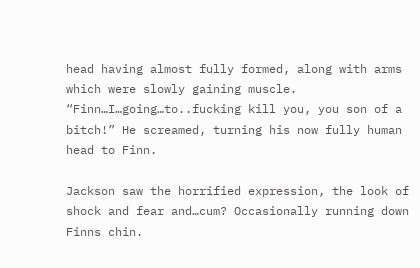head having almost fully formed, along with arms which were slowly gaining muscle. “Finn…I…going…to..fucking kill you, you son of a bitch!” He screamed, turning his now fully human head to Finn.

Jackson saw the horrified expression, the look of shock and fear and…cum? Occasionally running down Finns chin.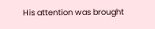His attention was brought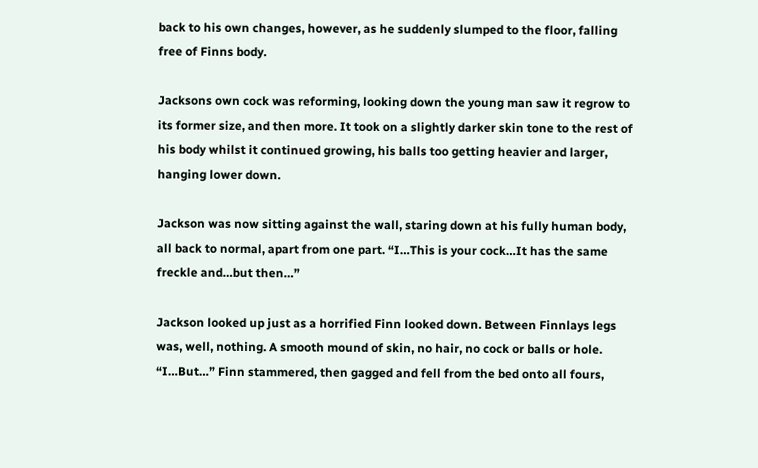back to his own changes, however, as he suddenly slumped to the floor, falling free of Finns body.

Jacksons own cock was reforming, looking down the young man saw it regrow to its former size, and then more. It took on a slightly darker skin tone to the rest of his body whilst it continued growing, his balls too getting heavier and larger, hanging lower down.

Jackson was now sitting against the wall, staring down at his fully human body, all back to normal, apart from one part. “I…This is your cock…It has the same freckle and…but then…”

Jackson looked up just as a horrified Finn looked down. Between Finnlays legs was, well, nothing. A smooth mound of skin, no hair, no cock or balls or hole. “I…But…” Finn stammered, then gagged and fell from the bed onto all fours,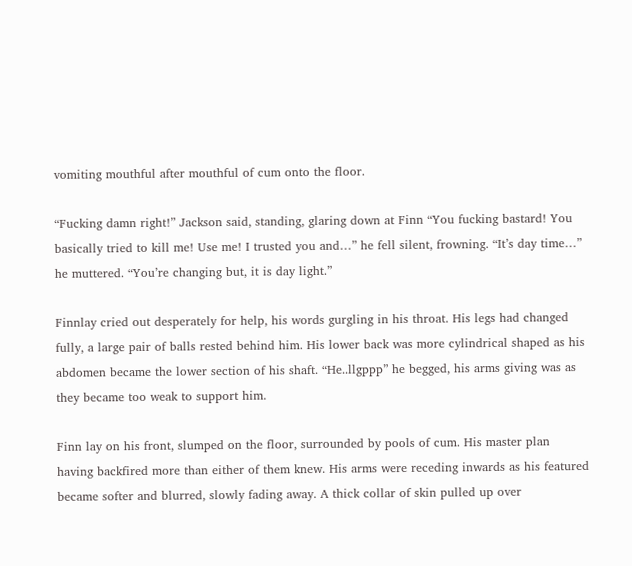vomiting mouthful after mouthful of cum onto the floor.

“Fucking damn right!” Jackson said, standing, glaring down at Finn “You fucking bastard! You basically tried to kill me! Use me! I trusted you and…” he fell silent, frowning. “It’s day time…” he muttered. “You’re changing but, it is day light.”

Finnlay cried out desperately for help, his words gurgling in his throat. His legs had changed fully, a large pair of balls rested behind him. His lower back was more cylindrical shaped as his abdomen became the lower section of his shaft. “He..llgppp” he begged, his arms giving was as they became too weak to support him.

Finn lay on his front, slumped on the floor, surrounded by pools of cum. His master plan having backfired more than either of them knew. His arms were receding inwards as his featured became softer and blurred, slowly fading away. A thick collar of skin pulled up over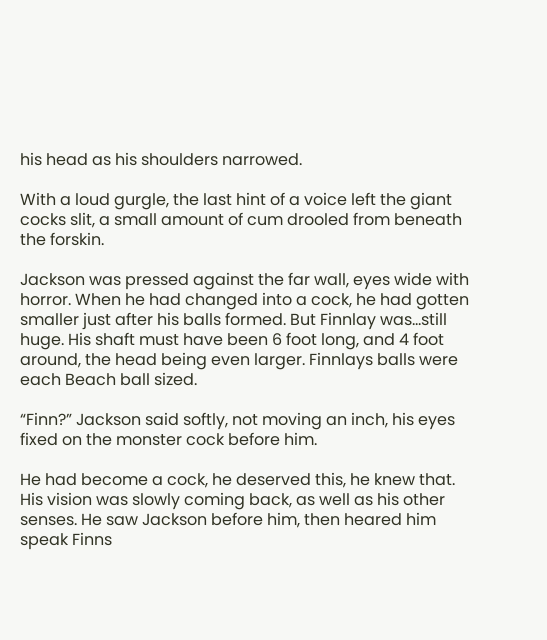his head as his shoulders narrowed.

With a loud gurgle, the last hint of a voice left the giant cocks slit, a small amount of cum drooled from beneath the forskin.

Jackson was pressed against the far wall, eyes wide with horror. When he had changed into a cock, he had gotten smaller just after his balls formed. But Finnlay was…still huge. His shaft must have been 6 foot long, and 4 foot around, the head being even larger. Finnlays balls were each Beach ball sized.

“Finn?” Jackson said softly, not moving an inch, his eyes fixed on the monster cock before him.

He had become a cock, he deserved this, he knew that. His vision was slowly coming back, as well as his other senses. He saw Jackson before him, then heared him speak Finns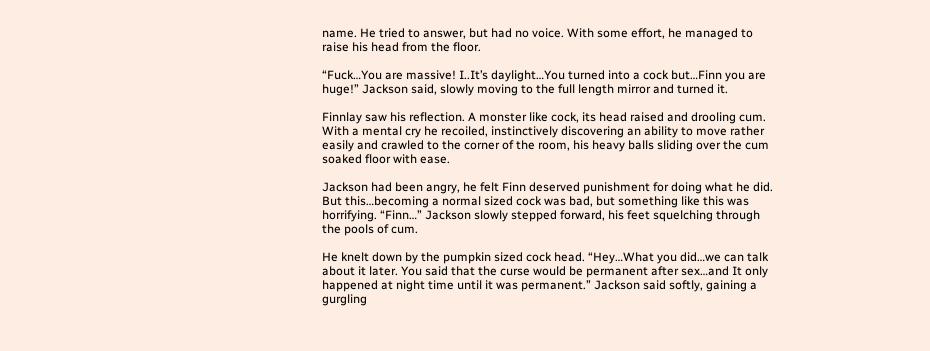name. He tried to answer, but had no voice. With some effort, he managed to raise his head from the floor.

“Fuck…You are massive! I..It’s daylight…You turned into a cock but…Finn you are huge!” Jackson said, slowly moving to the full length mirror and turned it.

Finnlay saw his reflection. A monster like cock, its head raised and drooling cum. With a mental cry he recoiled, instinctively discovering an ability to move rather easily and crawled to the corner of the room, his heavy balls sliding over the cum soaked floor with ease.

Jackson had been angry, he felt Finn deserved punishment for doing what he did. But this…becoming a normal sized cock was bad, but something like this was horrifying. “Finn…” Jackson slowly stepped forward, his feet squelching through the pools of cum.

He knelt down by the pumpkin sized cock head. “Hey…What you did…we can talk about it later. You said that the curse would be permanent after sex…and It only happened at night time until it was permanent.” Jackson said softly, gaining a gurgling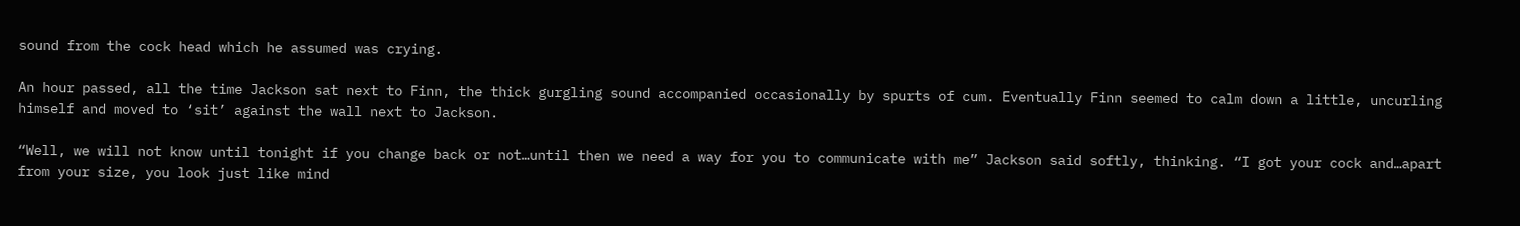sound from the cock head which he assumed was crying.

An hour passed, all the time Jackson sat next to Finn, the thick gurgling sound accompanied occasionally by spurts of cum. Eventually Finn seemed to calm down a little, uncurling himself and moved to ‘sit’ against the wall next to Jackson.

“Well, we will not know until tonight if you change back or not…until then we need a way for you to communicate with me” Jackson said softly, thinking. “I got your cock and…apart from your size, you look just like mind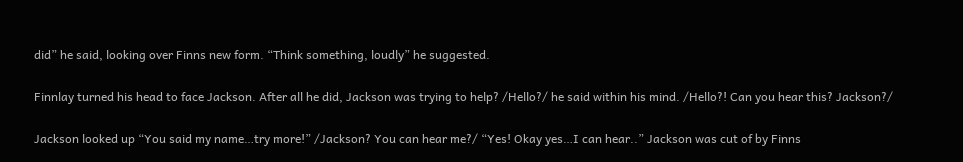did” he said, looking over Finns new form. “Think something, loudly” he suggested.

Finnlay turned his head to face Jackson. After all he did, Jackson was trying to help? /Hello?/ he said within his mind. /Hello?! Can you hear this? Jackson?/

Jackson looked up “You said my name…try more!” /Jackson? You can hear me?/ “Yes! Okay yes…I can hear..” Jackson was cut of by Finns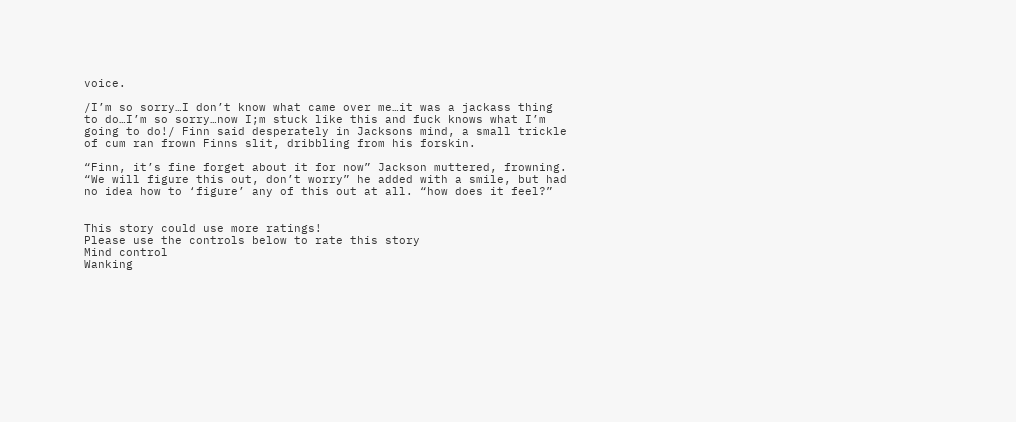voice.

/I’m so sorry…I don’t know what came over me…it was a jackass thing to do…I’m so sorry…now I;m stuck like this and fuck knows what I’m going to do!/ Finn said desperately in Jacksons mind, a small trickle of cum ran frown Finns slit, dribbling from his forskin.

“Finn, it’s fine forget about it for now” Jackson muttered, frowning. “We will figure this out, don’t worry” he added with a smile, but had no idea how to ‘figure’ any of this out at all. “how does it feel?”


This story could use more ratings!
Please use the controls below to rate this story
Mind control
Wanking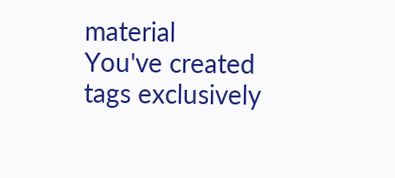material
You've created tags exclusively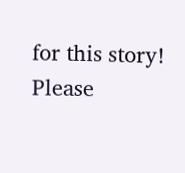for this story! Please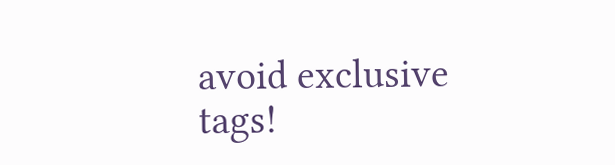avoid exclusive tags!